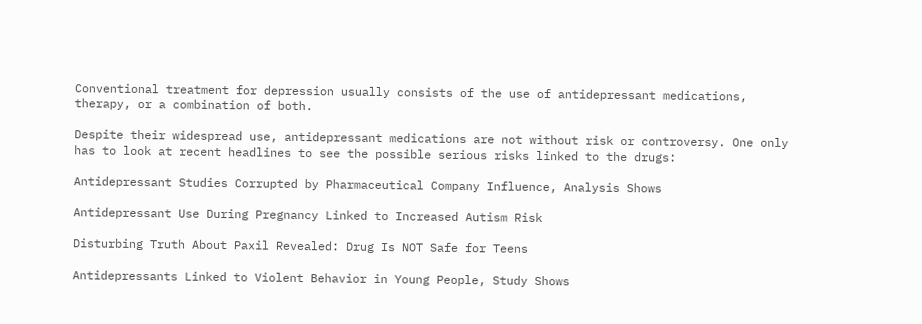Conventional treatment for depression usually consists of the use of antidepressant medications, therapy, or a combination of both.

Despite their widespread use, antidepressant medications are not without risk or controversy. One only has to look at recent headlines to see the possible serious risks linked to the drugs:

Antidepressant Studies Corrupted by Pharmaceutical Company Influence, Analysis Shows

Antidepressant Use During Pregnancy Linked to Increased Autism Risk

Disturbing Truth About Paxil Revealed: Drug Is NOT Safe for Teens

Antidepressants Linked to Violent Behavior in Young People, Study Shows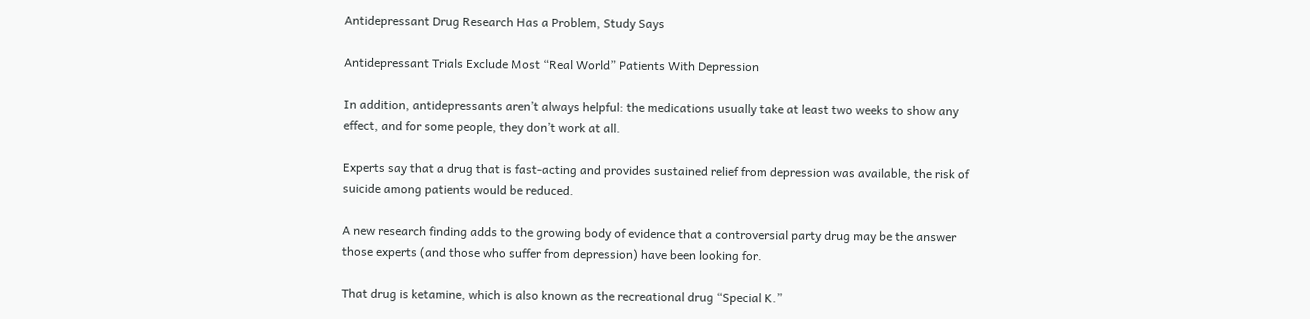Antidepressant Drug Research Has a Problem, Study Says

Antidepressant Trials Exclude Most “Real World” Patients With Depression

In addition, antidepressants aren’t always helpful: the medications usually take at least two weeks to show any effect, and for some people, they don’t work at all.

Experts say that a drug that is fast-acting and provides sustained relief from depression was available, the risk of suicide among patients would be reduced.

A new research finding adds to the growing body of evidence that a controversial party drug may be the answer those experts (and those who suffer from depression) have been looking for.

That drug is ketamine, which is also known as the recreational drug “Special K.”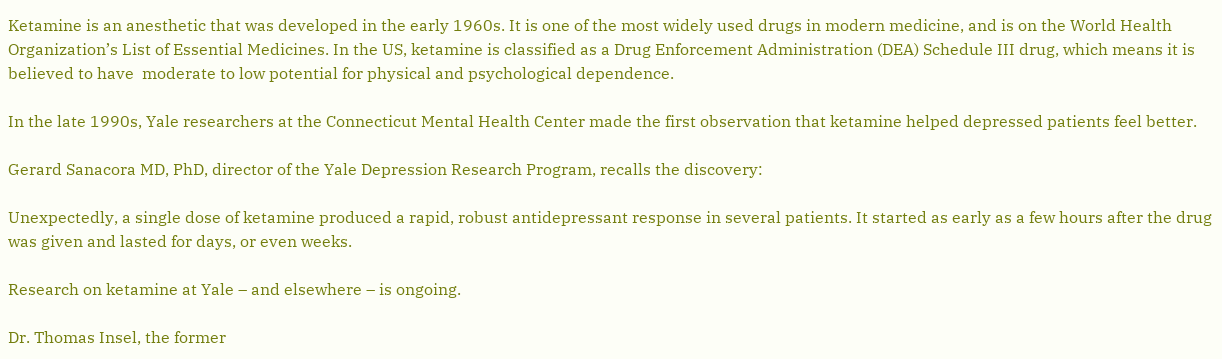Ketamine is an anesthetic that was developed in the early 1960s. It is one of the most widely used drugs in modern medicine, and is on the World Health Organization’s List of Essential Medicines. In the US, ketamine is classified as a Drug Enforcement Administration (DEA) Schedule III drug, which means it is believed to have  moderate to low potential for physical and psychological dependence.

In the late 1990s, Yale researchers at the Connecticut Mental Health Center made the first observation that ketamine helped depressed patients feel better.

Gerard Sanacora MD, PhD, director of the Yale Depression Research Program, recalls the discovery:

Unexpectedly, a single dose of ketamine produced a rapid, robust antidepressant response in several patients. It started as early as a few hours after the drug was given and lasted for days, or even weeks.

Research on ketamine at Yale – and elsewhere – is ongoing.

Dr. Thomas Insel, the former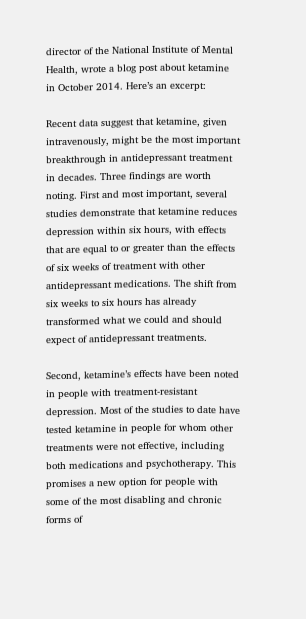director of the National Institute of Mental Health, wrote a blog post about ketamine in October 2014. Here’s an excerpt:

Recent data suggest that ketamine, given intravenously, might be the most important breakthrough in antidepressant treatment in decades. Three findings are worth noting. First and most important, several studies demonstrate that ketamine reduces depression within six hours, with effects that are equal to or greater than the effects of six weeks of treatment with other antidepressant medications. The shift from six weeks to six hours has already transformed what we could and should expect of antidepressant treatments.

Second, ketamine’s effects have been noted in people with treatment-resistant depression. Most of the studies to date have tested ketamine in people for whom other treatments were not effective, including both medications and psychotherapy. This promises a new option for people with some of the most disabling and chronic forms of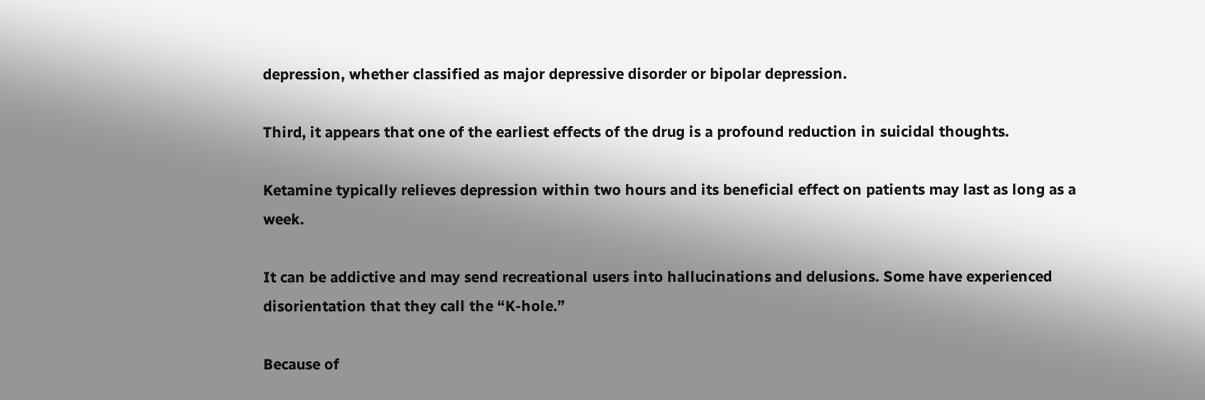depression, whether classified as major depressive disorder or bipolar depression.

Third, it appears that one of the earliest effects of the drug is a profound reduction in suicidal thoughts.

Ketamine typically relieves depression within two hours and its beneficial effect on patients may last as long as a week.

It can be addictive and may send recreational users into hallucinations and delusions. Some have experienced disorientation that they call the “K-hole.”

Because of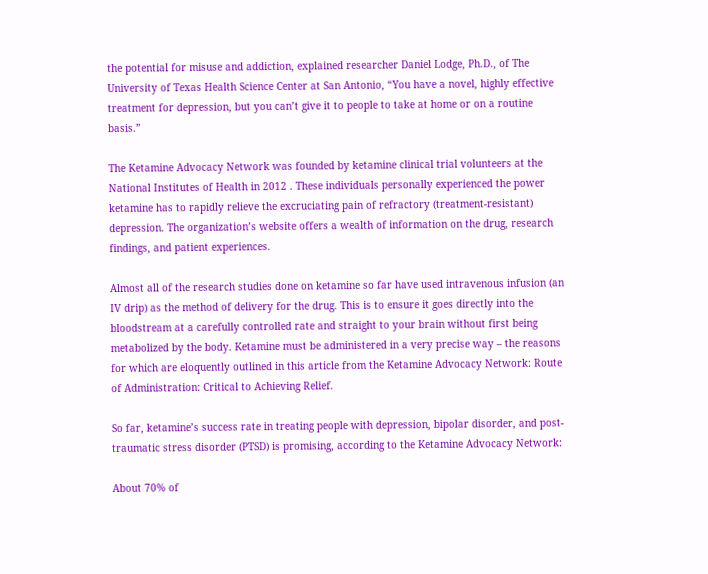the potential for misuse and addiction, explained researcher Daniel Lodge, Ph.D., of The University of Texas Health Science Center at San Antonio, “You have a novel, highly effective treatment for depression, but you can’t give it to people to take at home or on a routine basis.”

The Ketamine Advocacy Network was founded by ketamine clinical trial volunteers at the National Institutes of Health in 2012 . These individuals personally experienced the power ketamine has to rapidly relieve the excruciating pain of refractory (treatment-resistant) depression. The organization’s website offers a wealth of information on the drug, research findings, and patient experiences.

Almost all of the research studies done on ketamine so far have used intravenous infusion (an IV drip) as the method of delivery for the drug. This is to ensure it goes directly into the bloodstream at a carefully controlled rate and straight to your brain without first being metabolized by the body. Ketamine must be administered in a very precise way – the reasons for which are eloquently outlined in this article from the Ketamine Advocacy Network: Route of Administration: Critical to Achieving Relief.

So far, ketamine’s success rate in treating people with depression, bipolar disorder, and post-traumatic stress disorder (PTSD) is promising, according to the Ketamine Advocacy Network:

About 70% of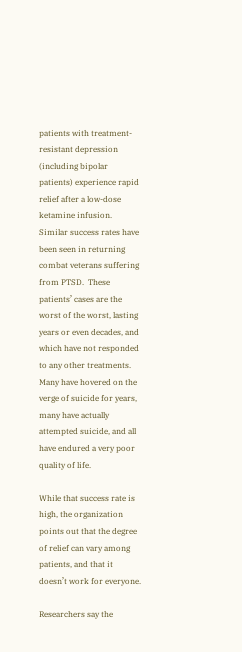patients with treatment-resistant depression (including bipolar patients) experience rapid relief after a low-dose ketamine infusion.  Similar success rates have been seen in returning combat veterans suffering from PTSD.  These patients’ cases are the worst of the worst, lasting years or even decades, and which have not responded to any other treatments. Many have hovered on the verge of suicide for years, many have actually attempted suicide, and all have endured a very poor quality of life.

While that success rate is high, the organization points out that the degree of relief can vary among patients, and that it doesn’t work for everyone.

Researchers say the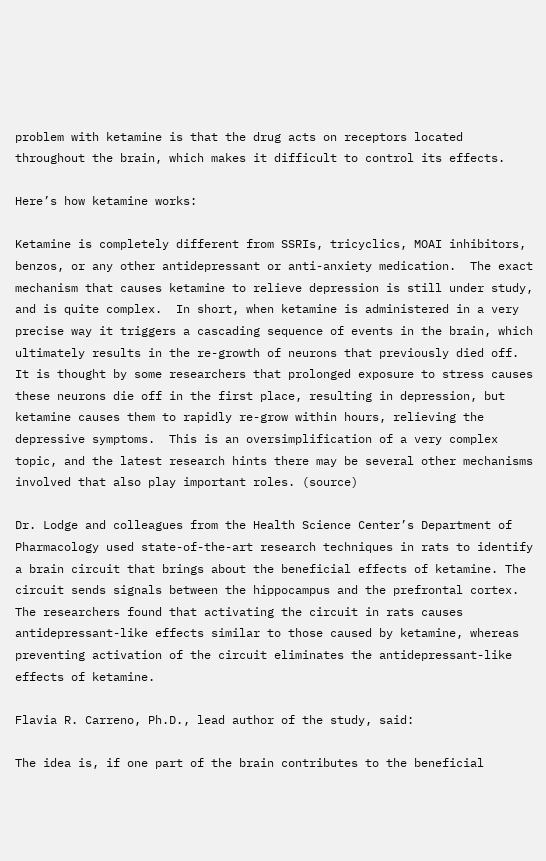problem with ketamine is that the drug acts on receptors located throughout the brain, which makes it difficult to control its effects.

Here’s how ketamine works:

Ketamine is completely different from SSRIs, tricyclics, MOAI inhibitors, benzos, or any other antidepressant or anti-anxiety medication.  The exact mechanism that causes ketamine to relieve depression is still under study, and is quite complex.  In short, when ketamine is administered in a very precise way it triggers a cascading sequence of events in the brain, which ultimately results in the re-growth of neurons that previously died off.  It is thought by some researchers that prolonged exposure to stress causes these neurons die off in the first place, resulting in depression, but ketamine causes them to rapidly re-grow within hours, relieving the depressive symptoms.  This is an oversimplification of a very complex topic, and the latest research hints there may be several other mechanisms involved that also play important roles. (source)

Dr. Lodge and colleagues from the Health Science Center’s Department of Pharmacology used state-of-the-art research techniques in rats to identify a brain circuit that brings about the beneficial effects of ketamine. The circuit sends signals between the hippocampus and the prefrontal cortex. The researchers found that activating the circuit in rats causes antidepressant-like effects similar to those caused by ketamine, whereas preventing activation of the circuit eliminates the antidepressant-like effects of ketamine.

Flavia R. Carreno, Ph.D., lead author of the study, said:

The idea is, if one part of the brain contributes to the beneficial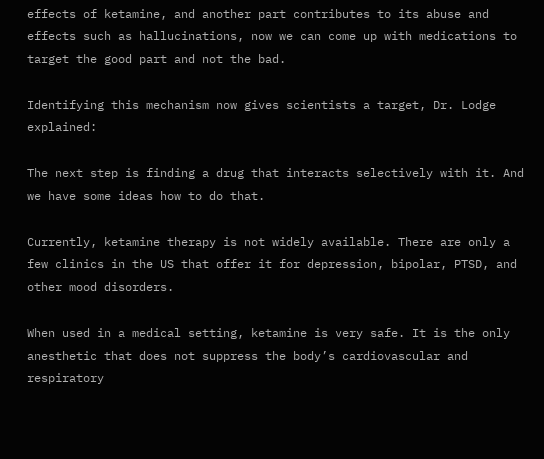effects of ketamine, and another part contributes to its abuse and effects such as hallucinations, now we can come up with medications to target the good part and not the bad.

Identifying this mechanism now gives scientists a target, Dr. Lodge explained:

The next step is finding a drug that interacts selectively with it. And we have some ideas how to do that.

Currently, ketamine therapy is not widely available. There are only a few clinics in the US that offer it for depression, bipolar, PTSD, and other mood disorders.

When used in a medical setting, ketamine is very safe. It is the only anesthetic that does not suppress the body’s cardiovascular and respiratory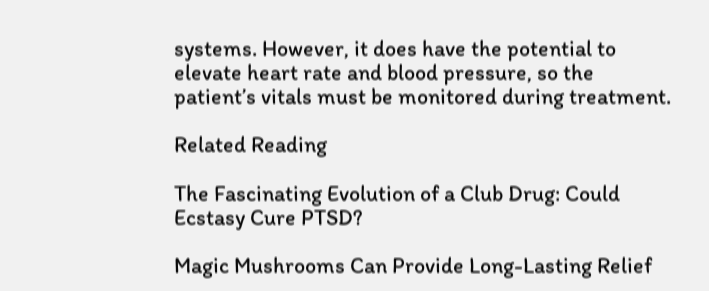systems. However, it does have the potential to elevate heart rate and blood pressure, so the patient’s vitals must be monitored during treatment.

Related Reading

The Fascinating Evolution of a Club Drug: Could Ecstasy Cure PTSD?

Magic Mushrooms Can Provide Long-Lasting Relief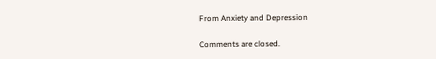From Anxiety and Depression

Comments are closed.